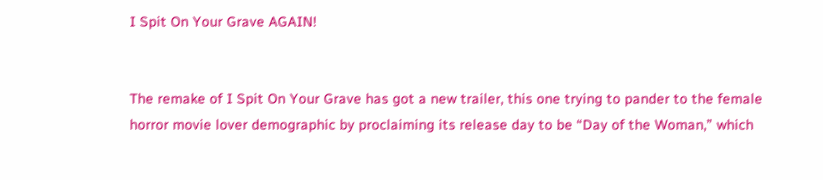I Spit On Your Grave AGAIN!


The remake of I Spit On Your Grave has got a new trailer, this one trying to pander to the female horror movie lover demographic by proclaiming its release day to be “Day of the Woman,” which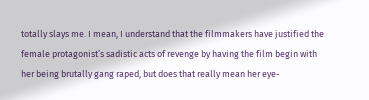totally slays me. I mean, I understand that the filmmakers have justified the female protagonist’s sadistic acts of revenge by having the film begin with her being brutally gang raped, but does that really mean her eye-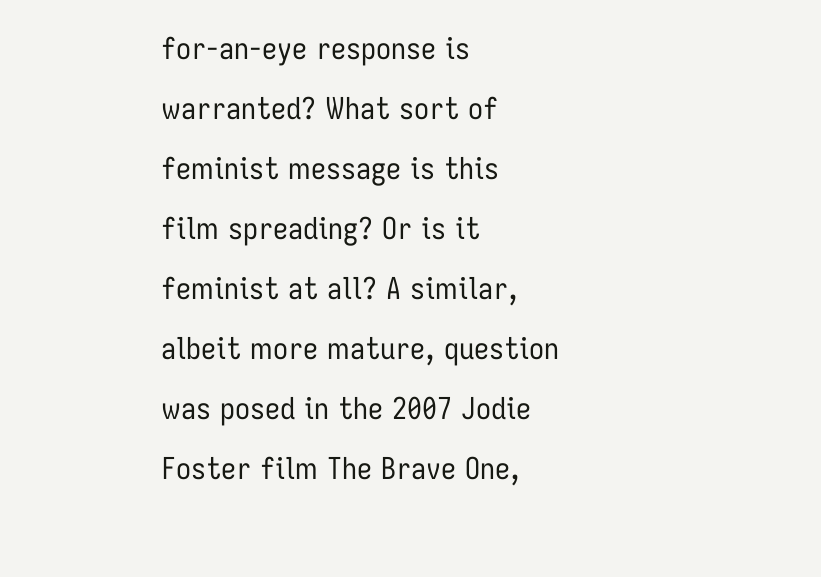for-an-eye response is warranted? What sort of feminist message is this film spreading? Or is it feminist at all? A similar, albeit more mature, question was posed in the 2007 Jodie Foster film The Brave One,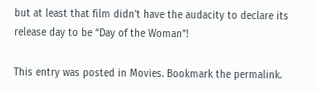but at least that film didn’t have the audacity to declare its release day to be “Day of the Woman”!

This entry was posted in Movies. Bookmark the permalink.